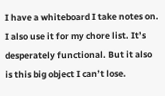I have a whiteboard I take notes on. I also use it for my chore list. It’s desperately functional. But it also is this big object I can’t lose.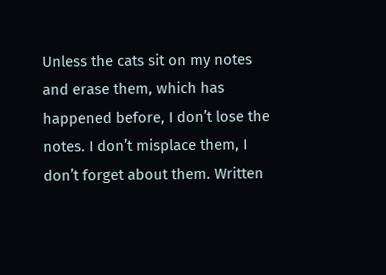Unless the cats sit on my notes and erase them, which has happened before, I don’t lose the notes. I don’t misplace them, I don’t forget about them. Written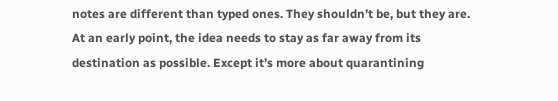notes are different than typed ones. They shouldn’t be, but they are. At an early point, the idea needs to stay as far away from its destination as possible. Except it’s more about quarantining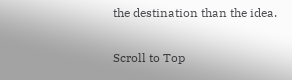the destination than the idea.

Scroll to Top